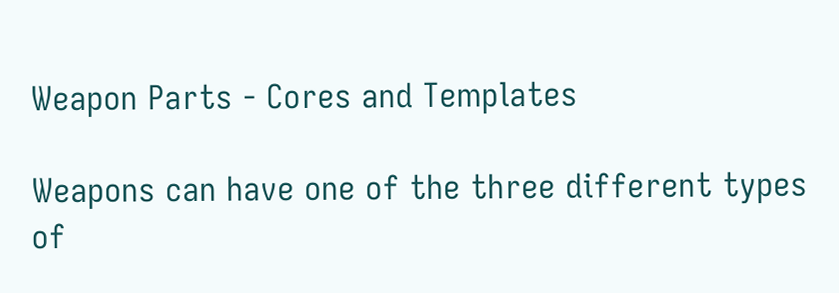Weapon Parts - Cores and Templates

Weapons can have one of the three different types of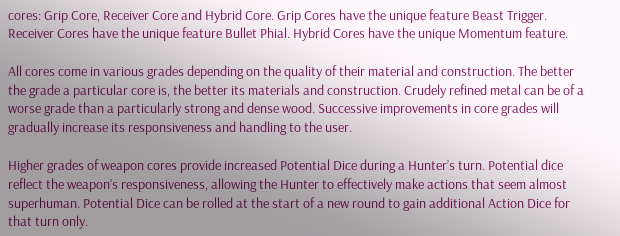cores: Grip Core, Receiver Core and Hybrid Core. Grip Cores have the unique feature Beast Trigger. Receiver Cores have the unique feature Bullet Phial. Hybrid Cores have the unique Momentum feature.

All cores come in various grades depending on the quality of their material and construction. The better the grade a particular core is, the better its materials and construction. Crudely refined metal can be of a worse grade than a particularly strong and dense wood. Successive improvements in core grades will gradually increase its responsiveness and handling to the user.

Higher grades of weapon cores provide increased Potential Dice during a Hunter’s turn. Potential dice reflect the weapon’s responsiveness, allowing the Hunter to effectively make actions that seem almost superhuman. Potential Dice can be rolled at the start of a new round to gain additional Action Dice for that turn only.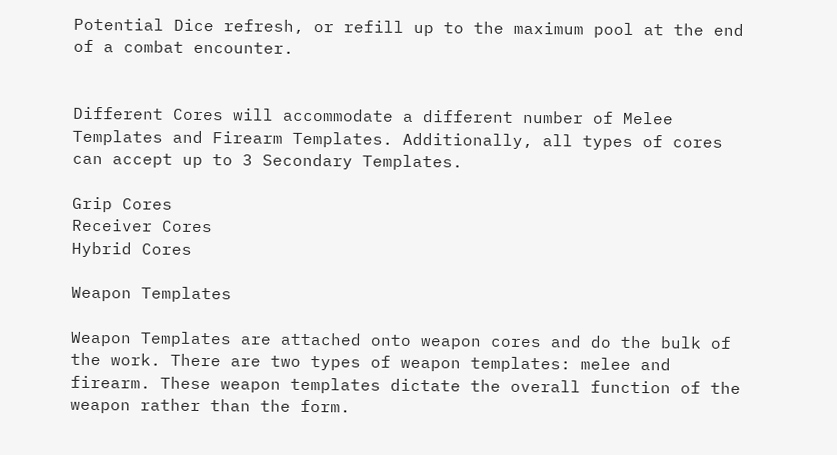Potential Dice refresh, or refill up to the maximum pool at the end of a combat encounter.


Different Cores will accommodate a different number of Melee Templates and Firearm Templates. Additionally, all types of cores can accept up to 3 Secondary Templates.

Grip Cores
Receiver Cores
Hybrid Cores

Weapon Templates

Weapon Templates are attached onto weapon cores and do the bulk of the work. There are two types of weapon templates: melee and firearm. These weapon templates dictate the overall function of the weapon rather than the form.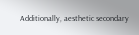Additionally, aesthetic secondary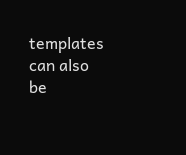templates can also be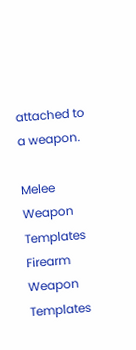attached to a weapon.

Melee Weapon Templates
Firearm Weapon Templates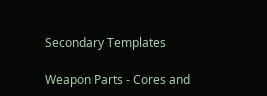Secondary Templates

Weapon Parts - Cores and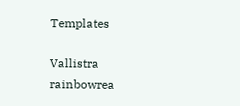Templates

Vallistra rainbowrea